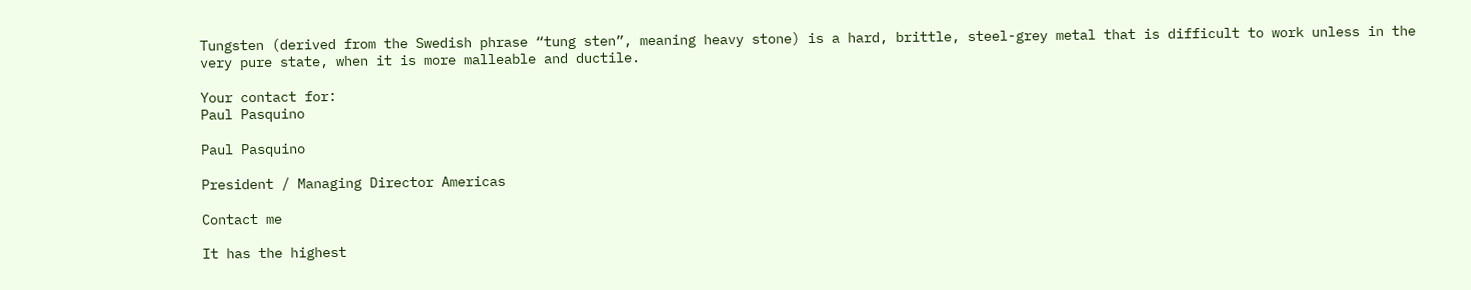Tungsten (derived from the Swedish phrase “tung sten”, meaning heavy stone) is a hard, brittle, steel-grey metal that is difficult to work unless in the very pure state, when it is more malleable and ductile.

Your contact for:
Paul Pasquino

Paul Pasquino

President / Managing Director Americas

Contact me

It has the highest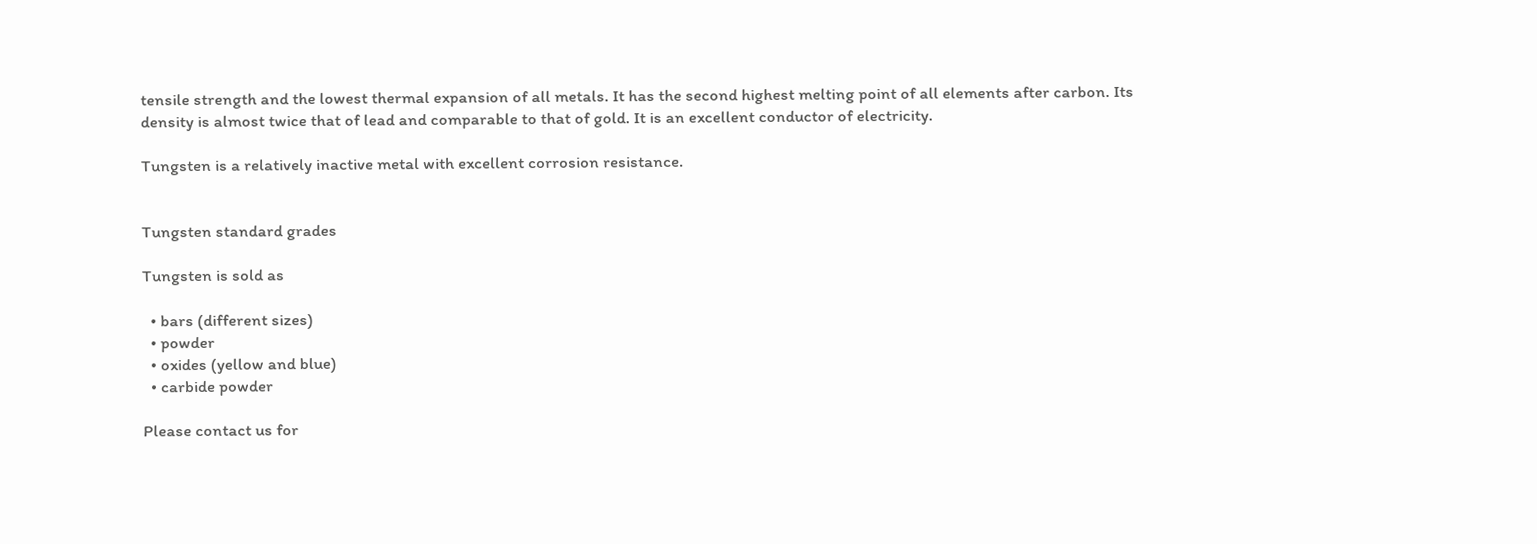tensile strength and the lowest thermal expansion of all metals. It has the second highest melting point of all elements after carbon. Its density is almost twice that of lead and comparable to that of gold. It is an excellent conductor of electricity.

Tungsten is a relatively inactive metal with excellent corrosion resistance.


Tungsten standard grades

Tungsten is sold as

  • bars (different sizes)
  • powder
  • oxides (yellow and blue)
  • carbide powder

Please contact us for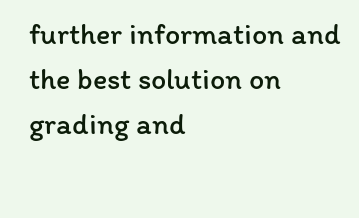further information and the best solution on grading and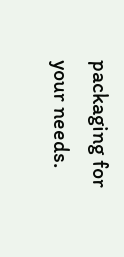packaging for your needs.